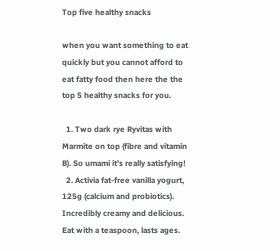Top five healthy snacks

when you want something to eat quickly but you cannot afford to eat fatty food then here the the top 5 healthy snacks for you.

  1. Two dark rye Ryvitas with Marmite on top (fibre and vitamin B). So umami it’s really satisfying!
  2. Activia fat-free vanilla yogurt, 125g (calcium and probiotics). Incredibly creamy and delicious. Eat with a teaspoon, lasts ages.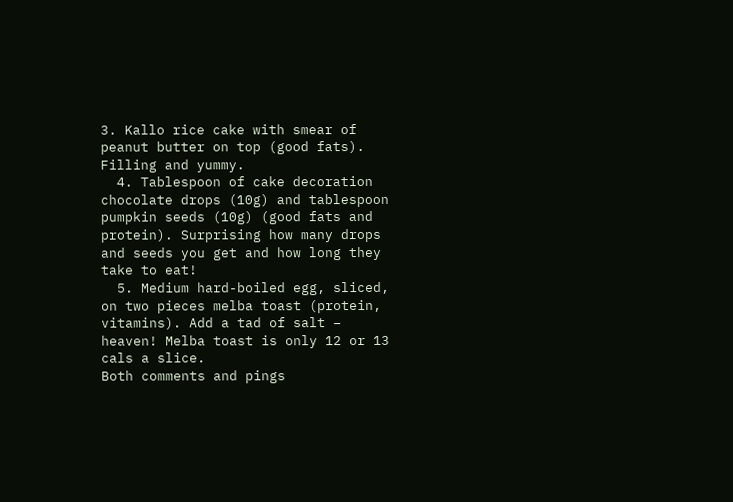3. Kallo rice cake with smear of peanut butter on top (good fats). Filling and yummy.
  4. Tablespoon of cake decoration chocolate drops (10g) and tablespoon pumpkin seeds (10g) (good fats and protein). Surprising how many drops and seeds you get and how long they take to eat!
  5. Medium hard-boiled egg, sliced, on two pieces melba toast (protein, vitamins). Add a tad of salt – heaven! Melba toast is only 12 or 13 cals a slice.
Both comments and pings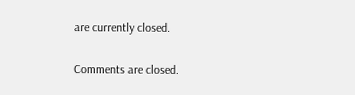are currently closed.

Comments are closed.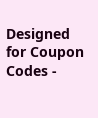Designed for Coupon Codes -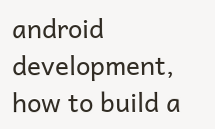android development, how to build a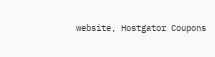website, Hostgator Coupons